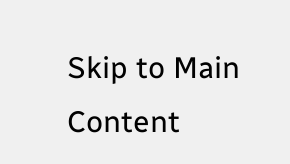Skip to Main Content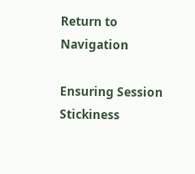Return to Navigation

Ensuring Session Stickiness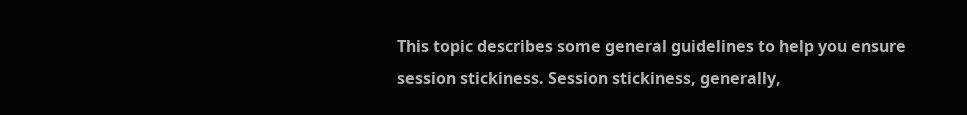This topic describes some general guidelines to help you ensure session stickiness. Session stickiness, generally,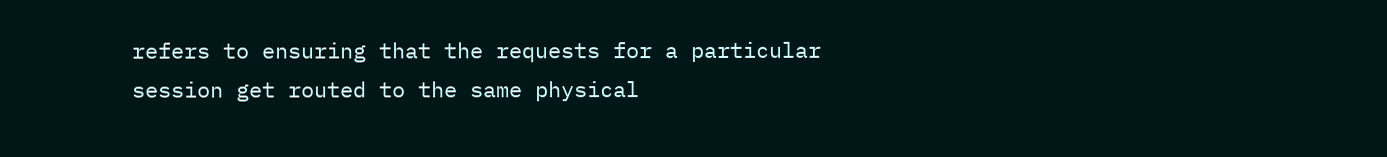refers to ensuring that the requests for a particular session get routed to the same physical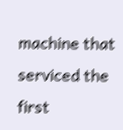machine that serviced the first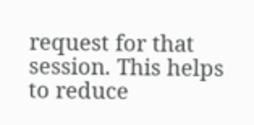request for that session. This helps to reduce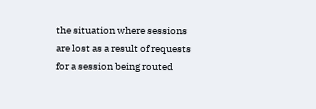the situation where sessions are lost as a result of requests for a session being routed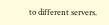to different servers.